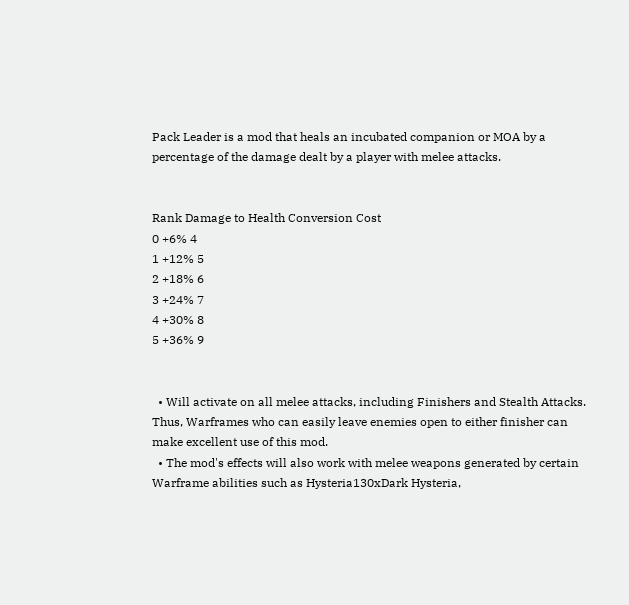Pack Leader is a mod that heals an incubated companion or MOA by a percentage of the damage dealt by a player with melee attacks.


Rank Damage to Health Conversion Cost
0 +6% 4
1 +12% 5
2 +18% 6
3 +24% 7
4 +30% 8
5 +36% 9


  • Will activate on all melee attacks, including Finishers and Stealth Attacks. Thus, Warframes who can easily leave enemies open to either finisher can make excellent use of this mod.
  • The mod's effects will also work with melee weapons generated by certain Warframe abilities such as Hysteria130xDark Hysteria,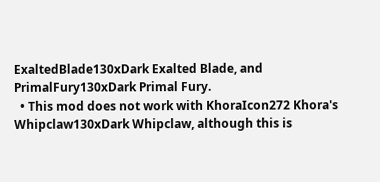ExaltedBlade130xDark Exalted Blade, and PrimalFury130xDark Primal Fury.
  • This mod does not work with KhoraIcon272 Khora's Whipclaw130xDark Whipclaw, although this is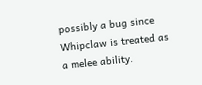possibly a bug since Whipclaw is treated as a melee ability.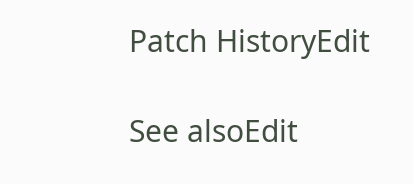Patch HistoryEdit

See alsoEdit